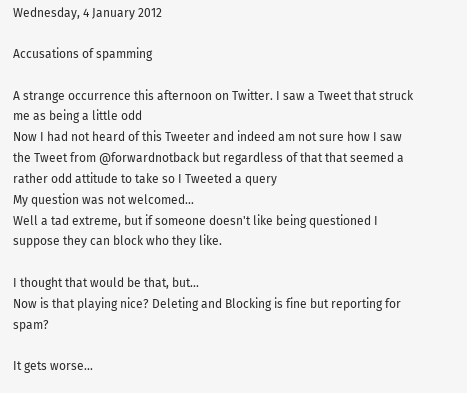Wednesday, 4 January 2012

Accusations of spamming

A strange occurrence this afternoon on Twitter. I saw a Tweet that struck me as being a little odd
Now I had not heard of this Tweeter and indeed am not sure how I saw the Tweet from @forwardnotback but regardless of that that seemed a rather odd attitude to take so I Tweeted a query
My question was not welcomed...
Well a tad extreme, but if someone doesn't like being questioned I suppose they can block who they like.

I thought that would be that, but...
Now is that playing nice? Deleting and Blocking is fine but reporting for spam?

It gets worse...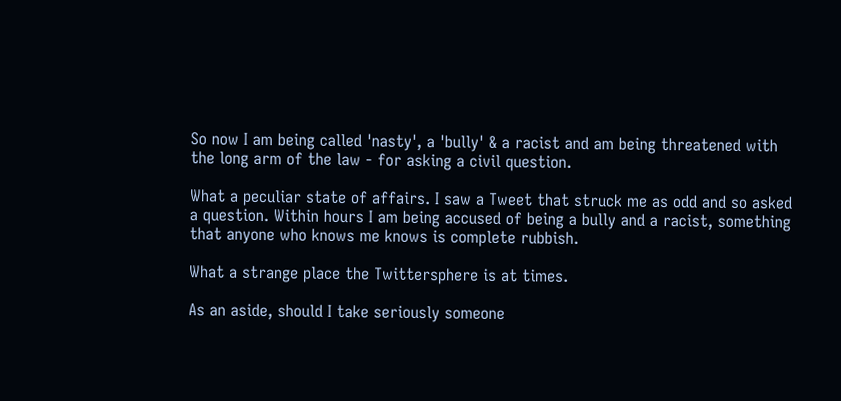So now I am being called 'nasty', a 'bully' & a racist and am being threatened with the long arm of the law - for asking a civil question.

What a peculiar state of affairs. I saw a Tweet that struck me as odd and so asked a question. Within hours I am being accused of being a bully and a racist, something that anyone who knows me knows is complete rubbish.

What a strange place the Twittersphere is at times.

As an aside, should I take seriously someone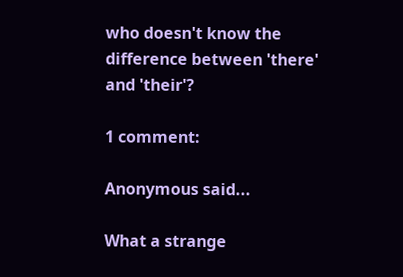who doesn't know the difference between 'there' and 'their'?

1 comment:

Anonymous said...

What a strange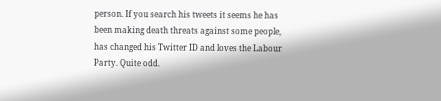person. If you search his tweets it seems he has been making death threats against some people, has changed his Twitter ID and loves the Labour Party. Quite odd.